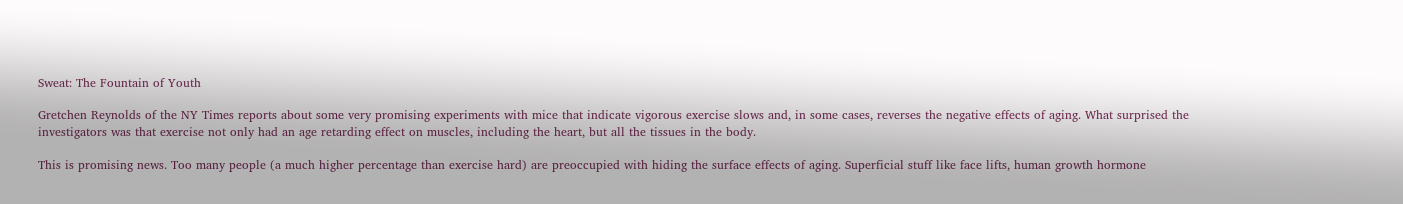Sweat: The Fountain of Youth

Gretchen Reynolds of the NY Times reports about some very promising experiments with mice that indicate vigorous exercise slows and, in some cases, reverses the negative effects of aging. What surprised the investigators was that exercise not only had an age retarding effect on muscles, including the heart, but all the tissues in the body.

This is promising news. Too many people (a much higher percentage than exercise hard) are preoccupied with hiding the surface effects of aging. Superficial stuff like face lifts, human growth hormone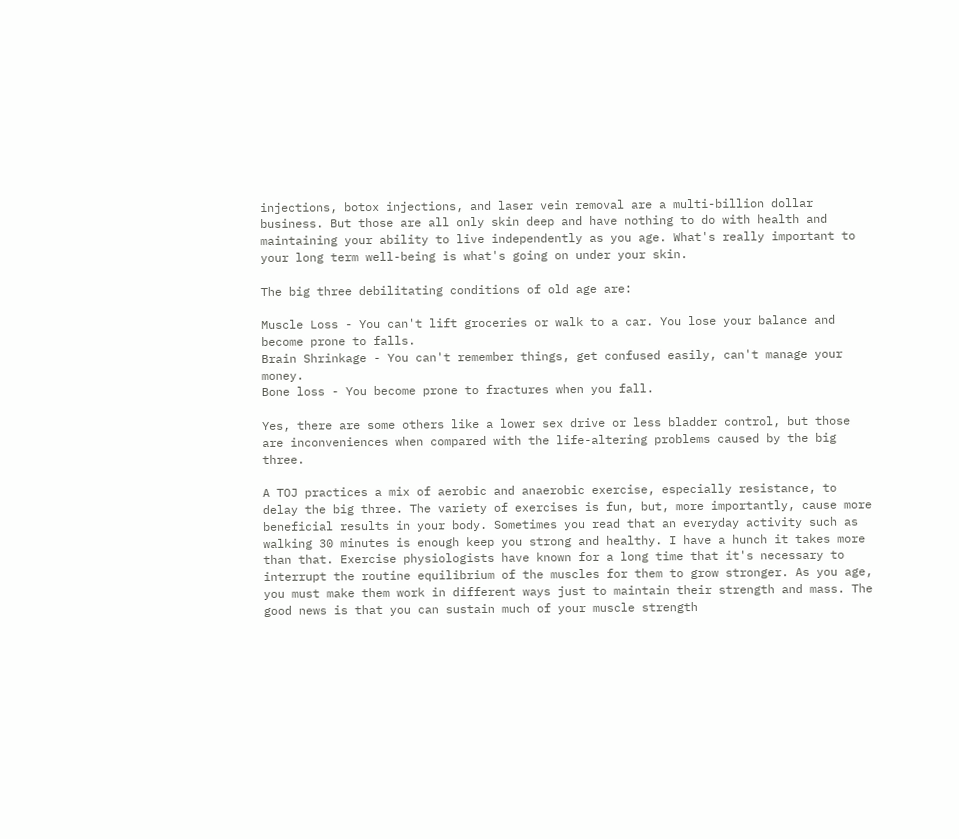injections, botox injections, and laser vein removal are a multi-billion dollar business. But those are all only skin deep and have nothing to do with health and maintaining your ability to live independently as you age. What's really important to your long term well-being is what's going on under your skin.

The big three debilitating conditions of old age are:

Muscle Loss - You can't lift groceries or walk to a car. You lose your balance and become prone to falls.
Brain Shrinkage - You can't remember things, get confused easily, can't manage your money.
Bone loss - You become prone to fractures when you fall.

Yes, there are some others like a lower sex drive or less bladder control, but those are inconveniences when compared with the life-altering problems caused by the big three.

A TOJ practices a mix of aerobic and anaerobic exercise, especially resistance, to delay the big three. The variety of exercises is fun, but, more importantly, cause more beneficial results in your body. Sometimes you read that an everyday activity such as walking 30 minutes is enough keep you strong and healthy. I have a hunch it takes more than that. Exercise physiologists have known for a long time that it's necessary to interrupt the routine equilibrium of the muscles for them to grow stronger. As you age, you must make them work in different ways just to maintain their strength and mass. The good news is that you can sustain much of your muscle strength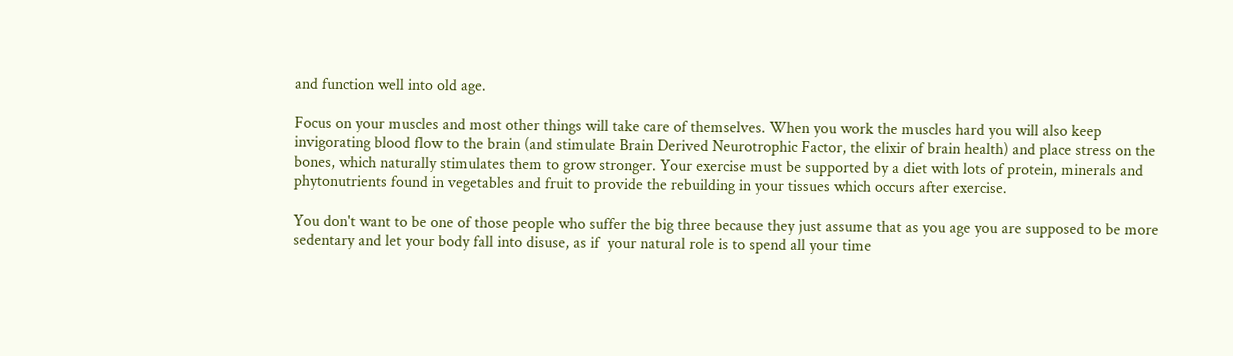and function well into old age.

Focus on your muscles and most other things will take care of themselves. When you work the muscles hard you will also keep invigorating blood flow to the brain (and stimulate Brain Derived Neurotrophic Factor, the elixir of brain health) and place stress on the bones, which naturally stimulates them to grow stronger. Your exercise must be supported by a diet with lots of protein, minerals and phytonutrients found in vegetables and fruit to provide the rebuilding in your tissues which occurs after exercise.

You don't want to be one of those people who suffer the big three because they just assume that as you age you are supposed to be more sedentary and let your body fall into disuse, as if  your natural role is to spend all your time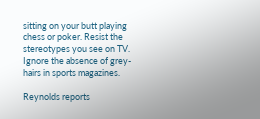sitting on your butt playing chess or poker. Resist the stereotypes you see on TV. Ignore the absence of grey-hairs in sports magazines.

Reynolds reports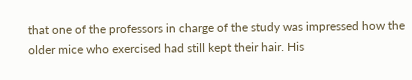that one of the professors in charge of the study was impressed how the older mice who exercised had still kept their hair. His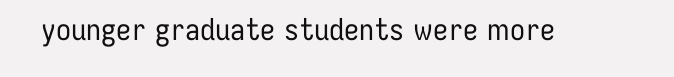younger graduate students were more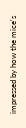impressed by how the mice's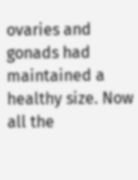ovaries and gonads had maintained a healthy size. Now all the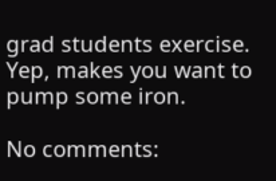grad students exercise. Yep, makes you want to pump some iron.

No comments: